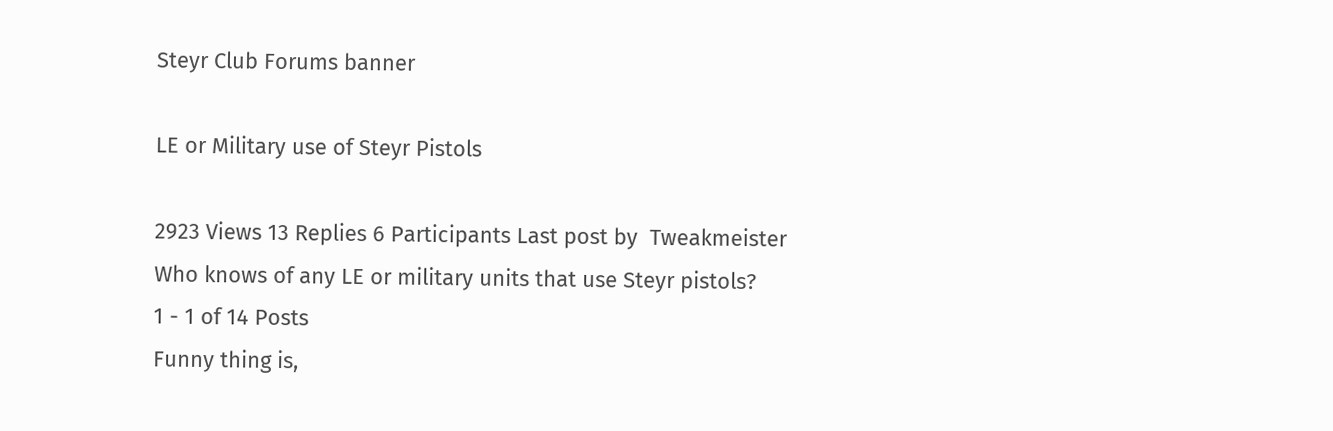Steyr Club Forums banner

LE or Military use of Steyr Pistols

2923 Views 13 Replies 6 Participants Last post by  Tweakmeister
Who knows of any LE or military units that use Steyr pistols?
1 - 1 of 14 Posts
Funny thing is,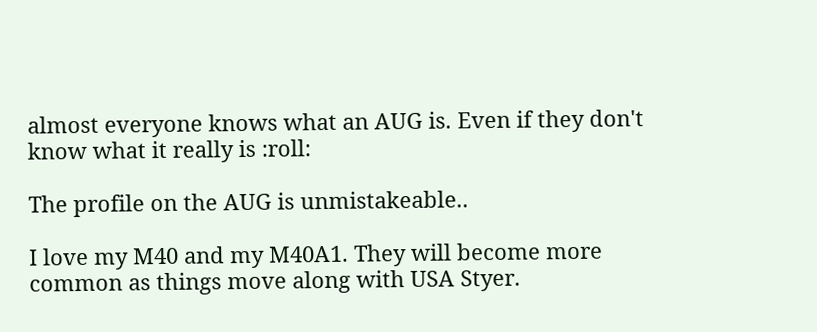almost everyone knows what an AUG is. Even if they don't know what it really is :roll:

The profile on the AUG is unmistakeable..

I love my M40 and my M40A1. They will become more common as things move along with USA Styer.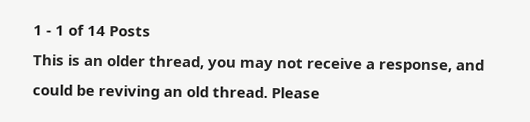1 - 1 of 14 Posts
This is an older thread, you may not receive a response, and could be reviving an old thread. Please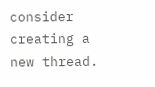consider creating a new thread.